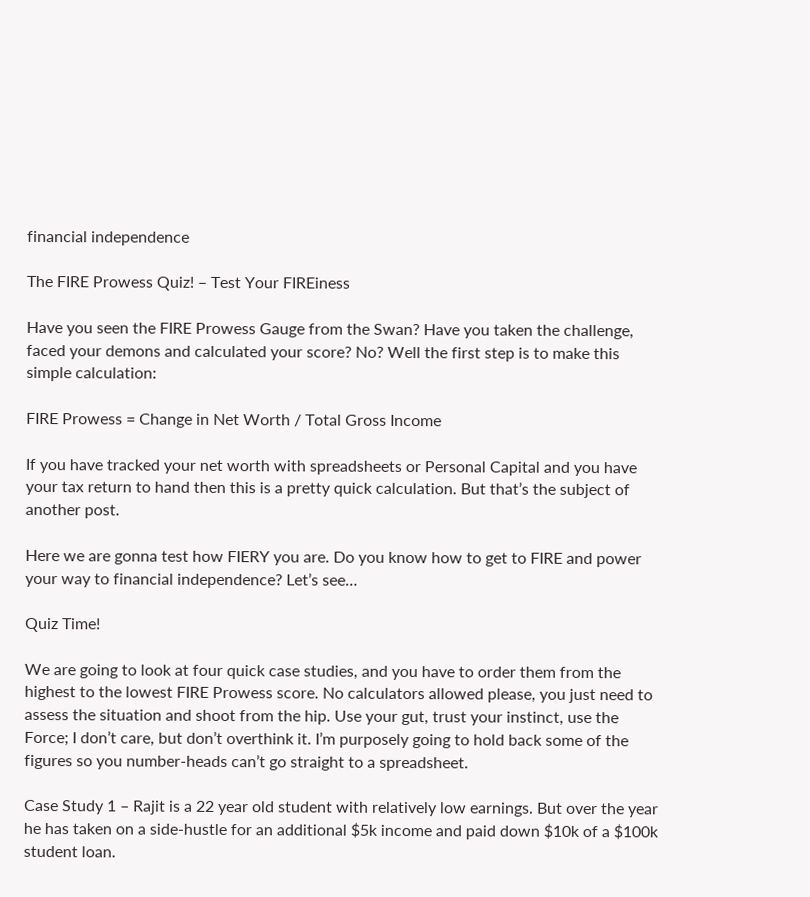financial independence

The FIRE Prowess Quiz! – Test Your FIREiness

Have you seen the FIRE Prowess Gauge from the Swan? Have you taken the challenge, faced your demons and calculated your score? No? Well the first step is to make this simple calculation:

FIRE Prowess = Change in Net Worth / Total Gross Income

If you have tracked your net worth with spreadsheets or Personal Capital and you have your tax return to hand then this is a pretty quick calculation. But that’s the subject of another post.

Here we are gonna test how FIERY you are. Do you know how to get to FIRE and power your way to financial independence? Let’s see…

Quiz Time!

We are going to look at four quick case studies, and you have to order them from the highest to the lowest FIRE Prowess score. No calculators allowed please, you just need to assess the situation and shoot from the hip. Use your gut, trust your instinct, use the Force; I don’t care, but don’t overthink it. I’m purposely going to hold back some of the figures so you number-heads can’t go straight to a spreadsheet.

Case Study 1 – Rajit is a 22 year old student with relatively low earnings. But over the year he has taken on a side-hustle for an additional $5k income and paid down $10k of a $100k student loan.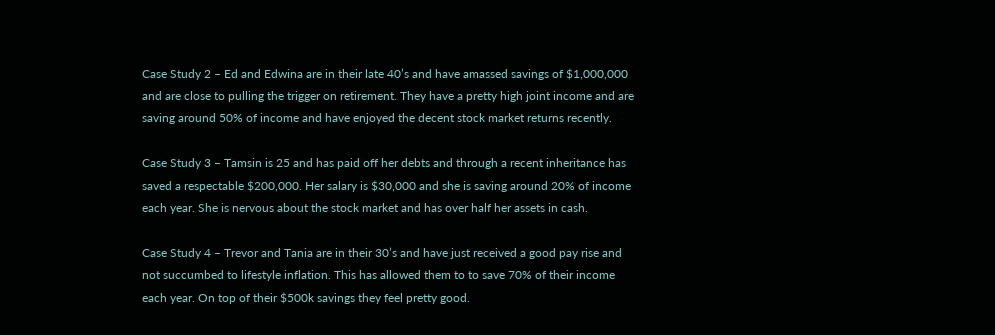Case Study 2 – Ed and Edwina are in their late 40’s and have amassed savings of $1,000,000 and are close to pulling the trigger on retirement. They have a pretty high joint income and are saving around 50% of income and have enjoyed the decent stock market returns recently.

Case Study 3 – Tamsin is 25 and has paid off her debts and through a recent inheritance has saved a respectable $200,000. Her salary is $30,000 and she is saving around 20% of income each year. She is nervous about the stock market and has over half her assets in cash.

Case Study 4 – Trevor and Tania are in their 30’s and have just received a good pay rise and not succumbed to lifestyle inflation. This has allowed them to to save 70% of their income each year. On top of their $500k savings they feel pretty good.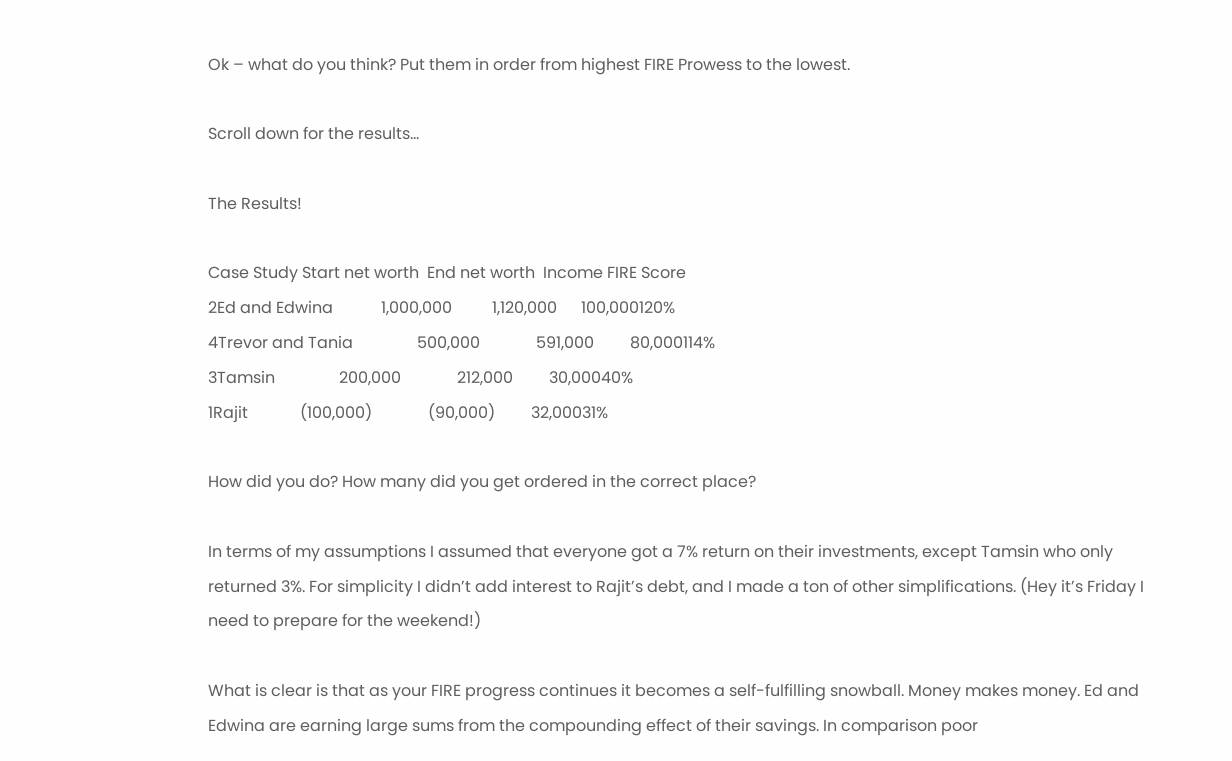Ok – what do you think? Put them in order from highest FIRE Prowess to the lowest.

Scroll down for the results…

The Results!

Case Study Start net worth  End net worth  Income FIRE Score
2Ed and Edwina            1,000,000          1,120,000      100,000120%
4Trevor and Tania                500,000              591,000         80,000114%
3Tamsin                200,000              212,000         30,00040%
1Rajit             (100,000)              (90,000)         32,00031%

How did you do? How many did you get ordered in the correct place?

In terms of my assumptions I assumed that everyone got a 7% return on their investments, except Tamsin who only returned 3%. For simplicity I didn’t add interest to Rajit’s debt, and I made a ton of other simplifications. (Hey it’s Friday I need to prepare for the weekend!)

What is clear is that as your FIRE progress continues it becomes a self-fulfilling snowball. Money makes money. Ed and Edwina are earning large sums from the compounding effect of their savings. In comparison poor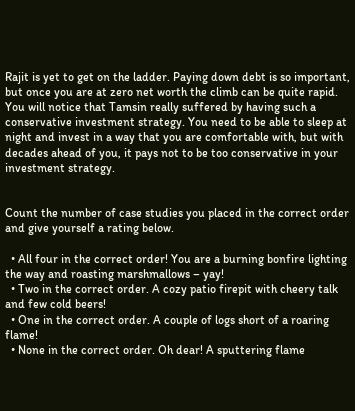Rajit is yet to get on the ladder. Paying down debt is so important, but once you are at zero net worth the climb can be quite rapid. You will notice that Tamsin really suffered by having such a conservative investment strategy. You need to be able to sleep at night and invest in a way that you are comfortable with, but with decades ahead of you, it pays not to be too conservative in your investment strategy.


Count the number of case studies you placed in the correct order and give yourself a rating below.

  • All four in the correct order! You are a burning bonfire lighting the way and roasting marshmallows – yay!
  • Two in the correct order. A cozy patio firepit with cheery talk and few cold beers!
  • One in the correct order. A couple of logs short of a roaring flame!
  • None in the correct order. Oh dear! A sputtering flame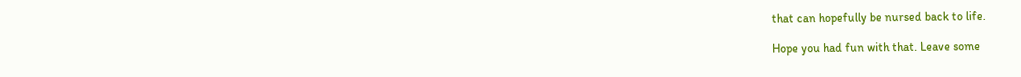that can hopefully be nursed back to life.

Hope you had fun with that. Leave some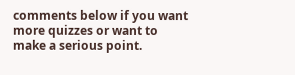comments below if you want more quizzes or want to make a serious point.